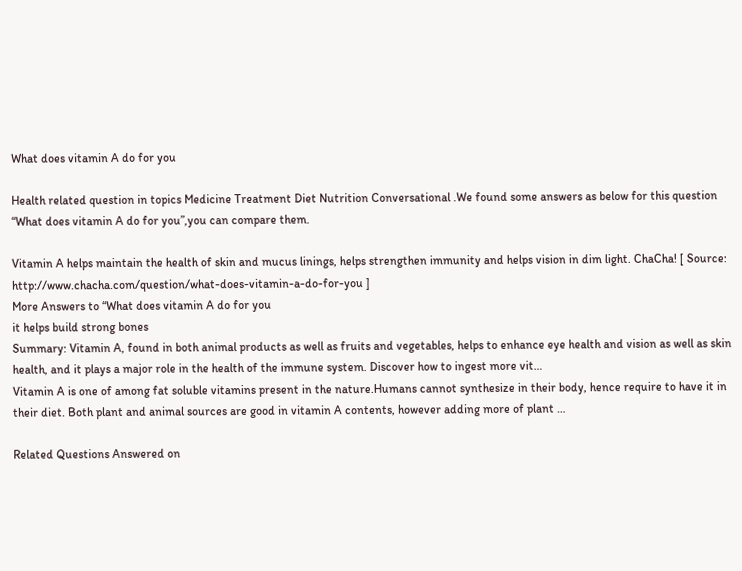What does vitamin A do for you

Health related question in topics Medicine Treatment Diet Nutrition Conversational .We found some answers as below for this question “What does vitamin A do for you”,you can compare them.

Vitamin A helps maintain the health of skin and mucus linings, helps strengthen immunity and helps vision in dim light. ChaCha! [ Source: http://www.chacha.com/question/what-does-vitamin-a-do-for-you ]
More Answers to “What does vitamin A do for you
it helps build strong bones
Summary: Vitamin A, found in both animal products as well as fruits and vegetables, helps to enhance eye health and vision as well as skin health, and it plays a major role in the health of the immune system. Discover how to ingest more vit…
Vitamin A is one of among fat soluble vitamins present in the nature.Humans cannot synthesize in their body, hence require to have it in their diet. Both plant and animal sources are good in vitamin A contents, however adding more of plant …

Related Questions Answered on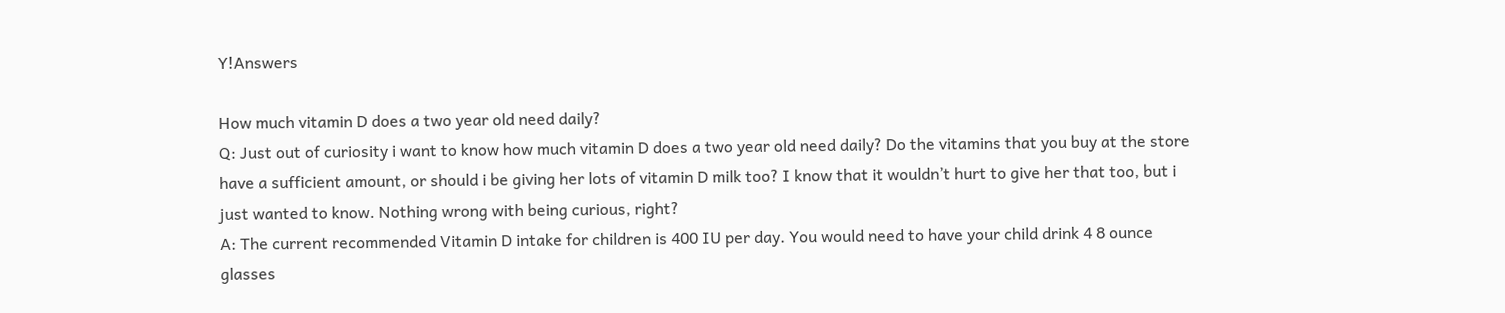Y!Answers

How much vitamin D does a two year old need daily?
Q: Just out of curiosity i want to know how much vitamin D does a two year old need daily? Do the vitamins that you buy at the store have a sufficient amount, or should i be giving her lots of vitamin D milk too? I know that it wouldn’t hurt to give her that too, but i just wanted to know. Nothing wrong with being curious, right?
A: The current recommended Vitamin D intake for children is 400 IU per day. You would need to have your child drink 4 8 ounce glasses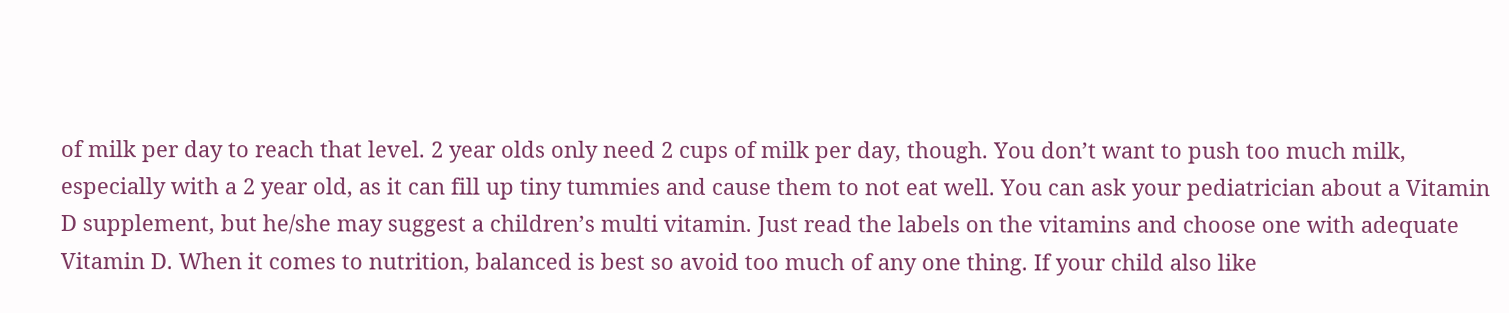of milk per day to reach that level. 2 year olds only need 2 cups of milk per day, though. You don’t want to push too much milk, especially with a 2 year old, as it can fill up tiny tummies and cause them to not eat well. You can ask your pediatrician about a Vitamin D supplement, but he/she may suggest a children’s multi vitamin. Just read the labels on the vitamins and choose one with adequate Vitamin D. When it comes to nutrition, balanced is best so avoid too much of any one thing. If your child also like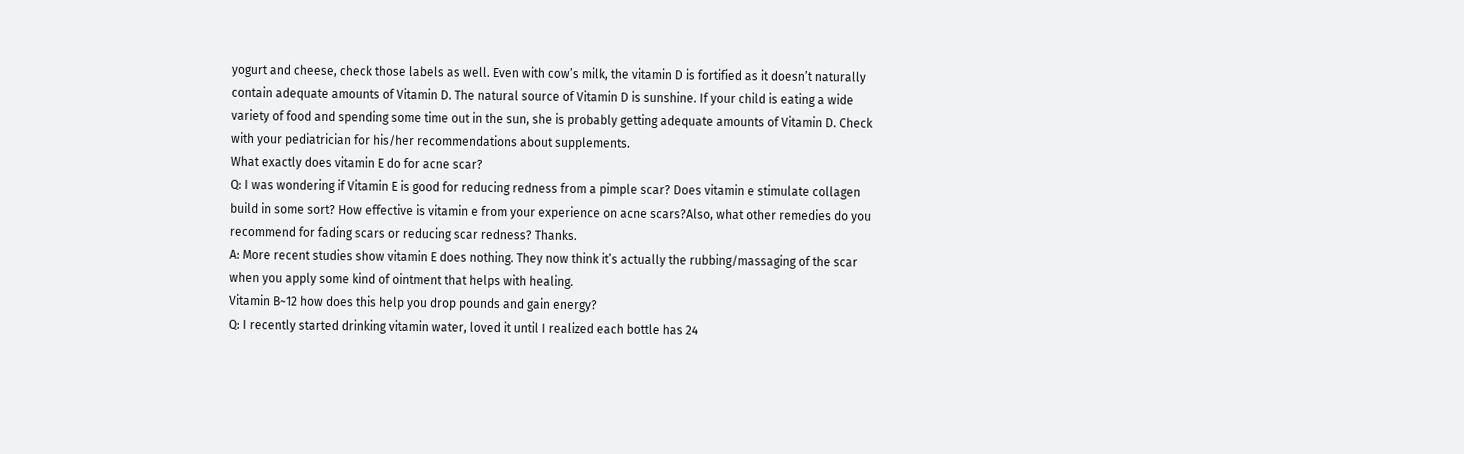yogurt and cheese, check those labels as well. Even with cow’s milk, the vitamin D is fortified as it doesn’t naturally contain adequate amounts of Vitamin D. The natural source of Vitamin D is sunshine. If your child is eating a wide variety of food and spending some time out in the sun, she is probably getting adequate amounts of Vitamin D. Check with your pediatrician for his/her recommendations about supplements.
What exactly does vitamin E do for acne scar?
Q: I was wondering if Vitamin E is good for reducing redness from a pimple scar? Does vitamin e stimulate collagen build in some sort? How effective is vitamin e from your experience on acne scars?Also, what other remedies do you recommend for fading scars or reducing scar redness? Thanks.
A: More recent studies show vitamin E does nothing. They now think it’s actually the rubbing/massaging of the scar when you apply some kind of ointment that helps with healing.
Vitamin B~12 how does this help you drop pounds and gain energy?
Q: I recently started drinking vitamin water, loved it until I realized each bottle has 24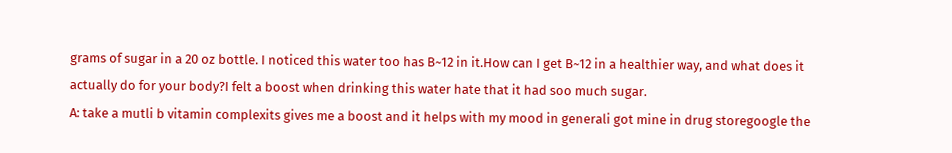grams of sugar in a 20 oz bottle. I noticed this water too has B~12 in it.How can I get B~12 in a healthier way, and what does it actually do for your body?I felt a boost when drinking this water hate that it had soo much sugar.
A: take a mutli b vitamin complexits gives me a boost and it helps with my mood in generali got mine in drug storegoogle the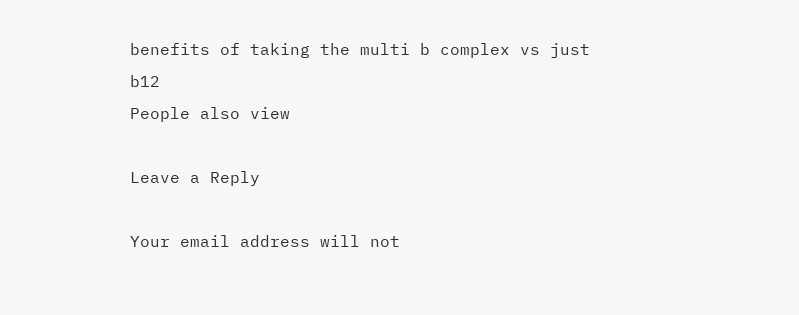benefits of taking the multi b complex vs just b12
People also view

Leave a Reply

Your email address will not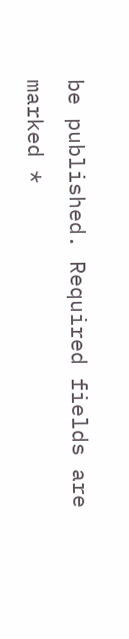be published. Required fields are marked *